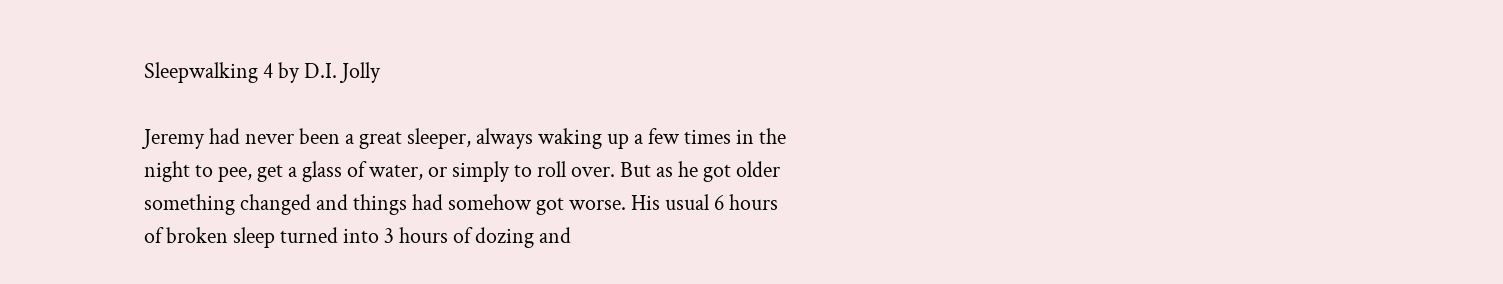Sleepwalking 4 by D.I. Jolly

Jeremy had never been a great sleeper, always waking up a few times in the night to pee, get a glass of water, or simply to roll over. But as he got older something changed and things had somehow got worse. His usual 6 hours of broken sleep turned into 3 hours of dozing and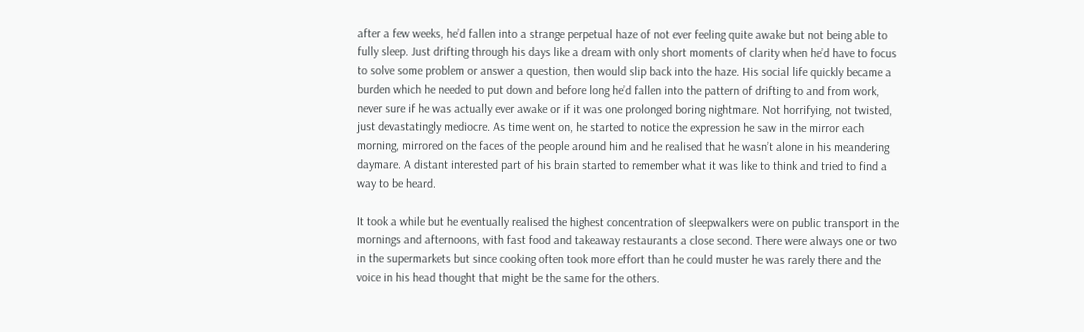after a few weeks, he’d fallen into a strange perpetual haze of not ever feeling quite awake but not being able to fully sleep. Just drifting through his days like a dream with only short moments of clarity when he’d have to focus to solve some problem or answer a question, then would slip back into the haze. His social life quickly became a burden which he needed to put down and before long he’d fallen into the pattern of drifting to and from work, never sure if he was actually ever awake or if it was one prolonged boring nightmare. Not horrifying, not twisted, just devastatingly mediocre. As time went on, he started to notice the expression he saw in the mirror each morning, mirrored on the faces of the people around him and he realised that he wasn’t alone in his meandering daymare. A distant interested part of his brain started to remember what it was like to think and tried to find a way to be heard.

It took a while but he eventually realised the highest concentration of sleepwalkers were on public transport in the mornings and afternoons, with fast food and takeaway restaurants a close second. There were always one or two in the supermarkets but since cooking often took more effort than he could muster he was rarely there and the voice in his head thought that might be the same for the others.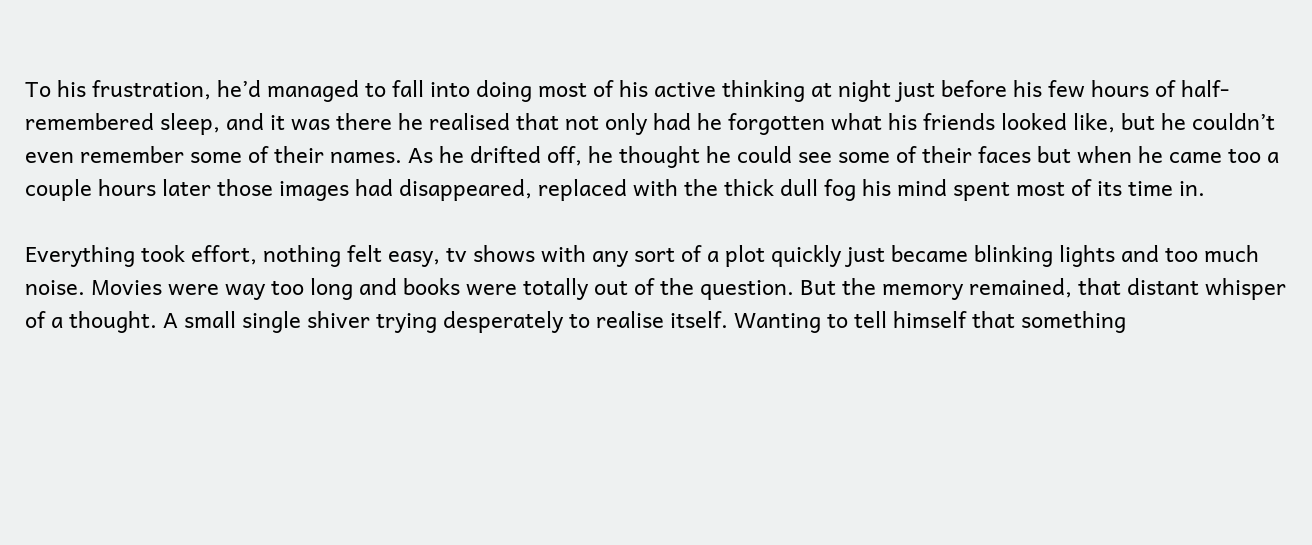To his frustration, he’d managed to fall into doing most of his active thinking at night just before his few hours of half-remembered sleep, and it was there he realised that not only had he forgotten what his friends looked like, but he couldn’t even remember some of their names. As he drifted off, he thought he could see some of their faces but when he came too a couple hours later those images had disappeared, replaced with the thick dull fog his mind spent most of its time in.

Everything took effort, nothing felt easy, tv shows with any sort of a plot quickly just became blinking lights and too much noise. Movies were way too long and books were totally out of the question. But the memory remained, that distant whisper of a thought. A small single shiver trying desperately to realise itself. Wanting to tell himself that something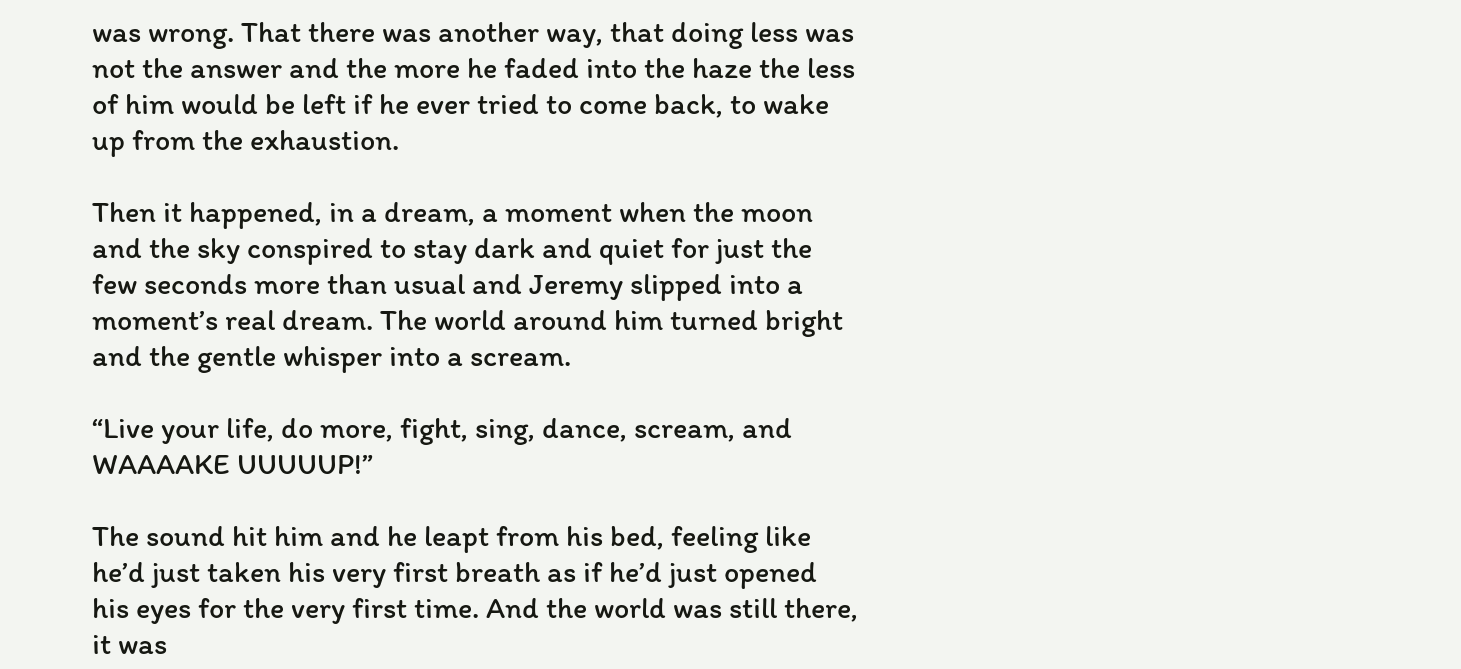was wrong. That there was another way, that doing less was not the answer and the more he faded into the haze the less of him would be left if he ever tried to come back, to wake up from the exhaustion.

Then it happened, in a dream, a moment when the moon and the sky conspired to stay dark and quiet for just the few seconds more than usual and Jeremy slipped into a moment’s real dream. The world around him turned bright and the gentle whisper into a scream.

“Live your life, do more, fight, sing, dance, scream, and WAAAAKE UUUUUP!”

The sound hit him and he leapt from his bed, feeling like he’d just taken his very first breath as if he’d just opened his eyes for the very first time. And the world was still there, it was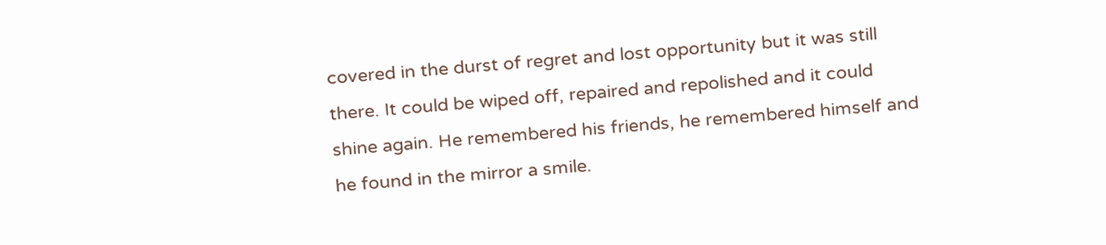covered in the durst of regret and lost opportunity but it was still there. It could be wiped off, repaired and repolished and it could shine again. He remembered his friends, he remembered himself and he found in the mirror a smile.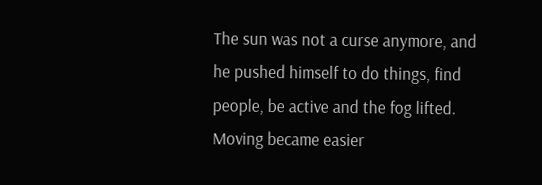The sun was not a curse anymore, and he pushed himself to do things, find people, be active and the fog lifted. Moving became easier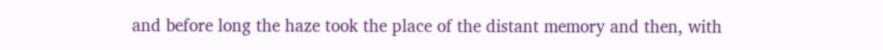and before long the haze took the place of the distant memory and then, with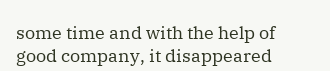some time and with the help of good company, it disappeared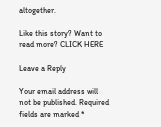altogether.

Like this story? Want to read more? CLICK HERE

Leave a Reply

Your email address will not be published. Required fields are marked *